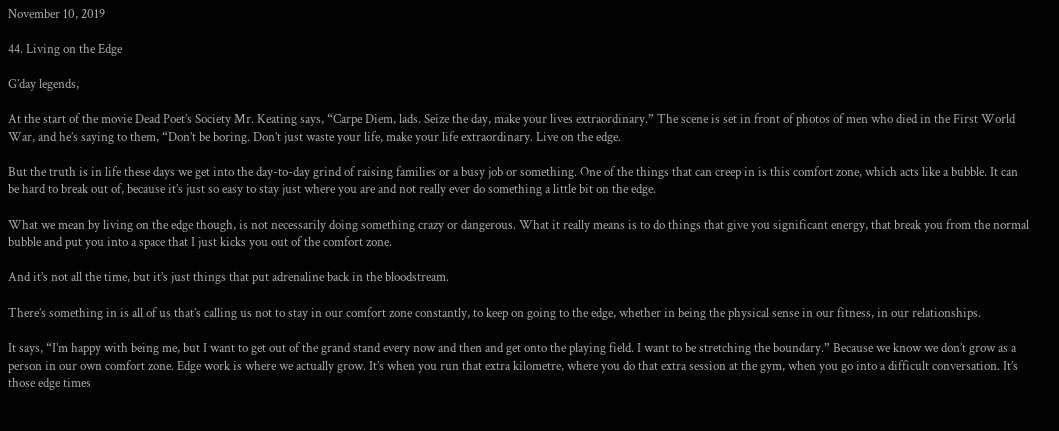November 10, 2019

44. Living on the Edge

G’day legends,

At the start of the movie Dead Poet’s Society Mr. Keating says, “Carpe Diem, lads. Seize the day, make your lives extraordinary.” The scene is set in front of photos of men who died in the First World War, and he’s saying to them, “Don’t be boring. Don’t just waste your life, make your life extraordinary. Live on the edge.

But the truth is in life these days we get into the day-to-day grind of raising families or a busy job or something. One of the things that can creep in is this comfort zone, which acts like a bubble. It can be hard to break out of, because it’s just so easy to stay just where you are and not really ever do something a little bit on the edge.

What we mean by living on the edge though, is not necessarily doing something crazy or dangerous. What it really means is to do things that give you significant energy, that break you from the normal bubble and put you into a space that I just kicks you out of the comfort zone.

And it’s not all the time, but it’s just things that put adrenaline back in the bloodstream.

There’s something in is all of us that’s calling us not to stay in our comfort zone constantly, to keep on going to the edge, whether in being the physical sense in our fitness, in our relationships.

It says, “I’m happy with being me, but I want to get out of the grand stand every now and then and get onto the playing field. I want to be stretching the boundary.” Because we know we don’t grow as a person in our own comfort zone. Edge work is where we actually grow. It’s when you run that extra kilometre, where you do that extra session at the gym, when you go into a difficult conversation. It’s those edge times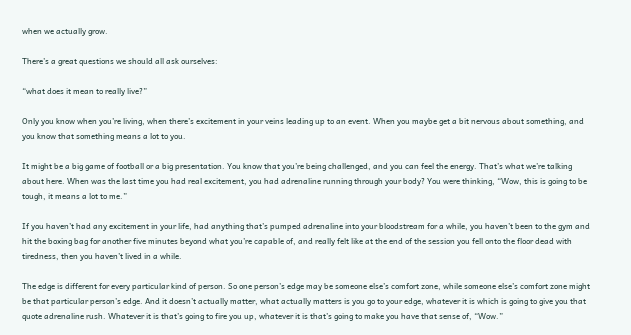when we actually grow.

There’s a great questions we should all ask ourselves:

“what does it mean to really live?”

Only you know when you’re living, when there’s excitement in your veins leading up to an event. When you maybe get a bit nervous about something, and you know that something means a lot to you.

It might be a big game of football or a big presentation. You know that you’re being challenged, and you can feel the energy. That’s what we’re talking about here. When was the last time you had real excitement, you had adrenaline running through your body? You were thinking, “Wow, this is going to be tough, it means a lot to me.”

If you haven’t had any excitement in your life, had anything that’s pumped adrenaline into your bloodstream for a while, you haven’t been to the gym and hit the boxing bag for another five minutes beyond what you’re capable of, and really felt like at the end of the session you fell onto the floor dead with tiredness, then you haven’t lived in a while.

The edge is different for every particular kind of person. So one person’s edge may be someone else’s comfort zone, while someone else’s comfort zone might be that particular person’s edge. And it doesn’t actually matter, what actually matters is you go to your edge, whatever it is which is going to give you that quote adrenaline rush. Whatever it is that’s going to fire you up, whatever it is that’s going to make you have that sense of, “Wow.”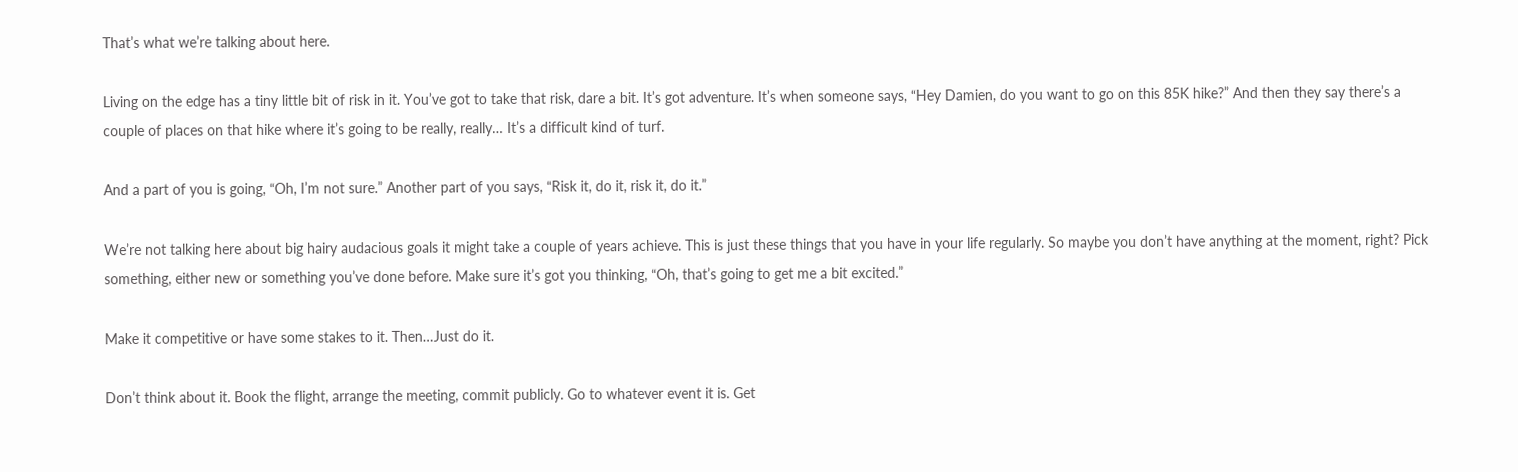That’s what we’re talking about here.

Living on the edge has a tiny little bit of risk in it. You’ve got to take that risk, dare a bit. It’s got adventure. It’s when someone says, “Hey Damien, do you want to go on this 85K hike?” And then they say there’s a couple of places on that hike where it’s going to be really, really… It’s a difficult kind of turf.

And a part of you is going, “Oh, I’m not sure.” Another part of you says, “Risk it, do it, risk it, do it.”

We’re not talking here about big hairy audacious goals it might take a couple of years achieve. This is just these things that you have in your life regularly. So maybe you don’t have anything at the moment, right? Pick something, either new or something you’ve done before. Make sure it’s got you thinking, “Oh, that’s going to get me a bit excited.”

Make it competitive or have some stakes to it. Then…Just do it.

Don’t think about it. Book the flight, arrange the meeting, commit publicly. Go to whatever event it is. Get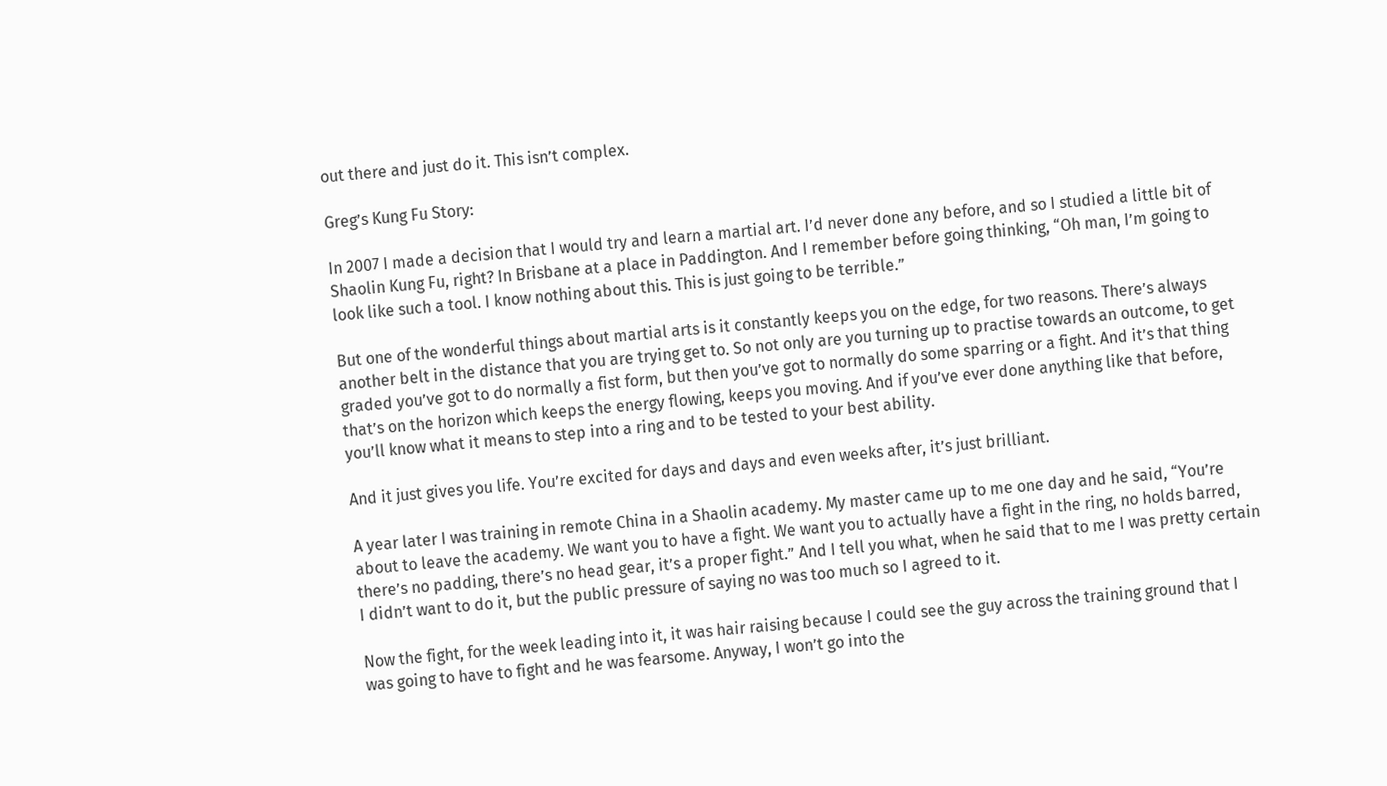out there and just do it. This isn’t complex.

Greg’s Kung Fu Story:

In 2007 I made a decision that I would try and learn a martial art. I’d never done any before, and so I studied a little bit of Shaolin Kung Fu, right? In Brisbane at a place in Paddington. And I remember before going thinking, “Oh man, I’m going to look like such a tool. I know nothing about this. This is just going to be terrible.”

But one of the wonderful things about martial arts is it constantly keeps you on the edge, for two reasons. There’s always another belt in the distance that you are trying get to. So not only are you turning up to practise towards an outcome, to get graded you’ve got to do normally a fist form, but then you’ve got to normally do some sparring or a fight. And it’s that thing that’s on the horizon which keeps the energy flowing, keeps you moving. And if you’ve ever done anything like that before, you’ll know what it means to step into a ring and to be tested to your best ability.

And it just gives you life. You’re excited for days and days and even weeks after, it’s just brilliant.

A year later I was training in remote China in a Shaolin academy. My master came up to me one day and he said, “You’re about to leave the academy. We want you to have a fight. We want you to actually have a fight in the ring, no holds barred, there’s no padding, there’s no head gear, it’s a proper fight.” And I tell you what, when he said that to me I was pretty certain I didn’t want to do it, but the public pressure of saying no was too much so I agreed to it.

Now the fight, for the week leading into it, it was hair raising because I could see the guy across the training ground that I was going to have to fight and he was fearsome. Anyway, I won’t go into the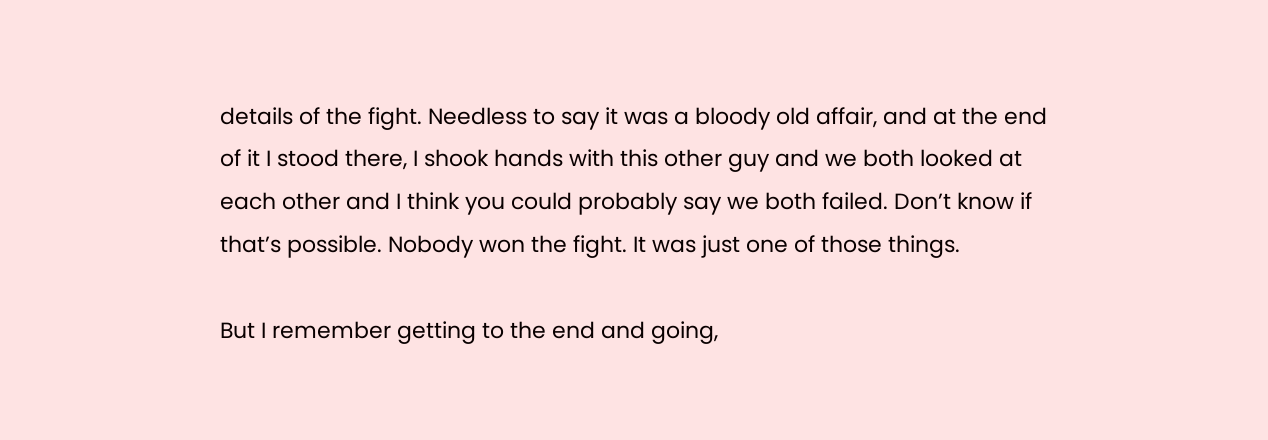details of the fight. Needless to say it was a bloody old affair, and at the end of it I stood there, I shook hands with this other guy and we both looked at each other and I think you could probably say we both failed. Don’t know if that’s possible. Nobody won the fight. It was just one of those things.

But I remember getting to the end and going,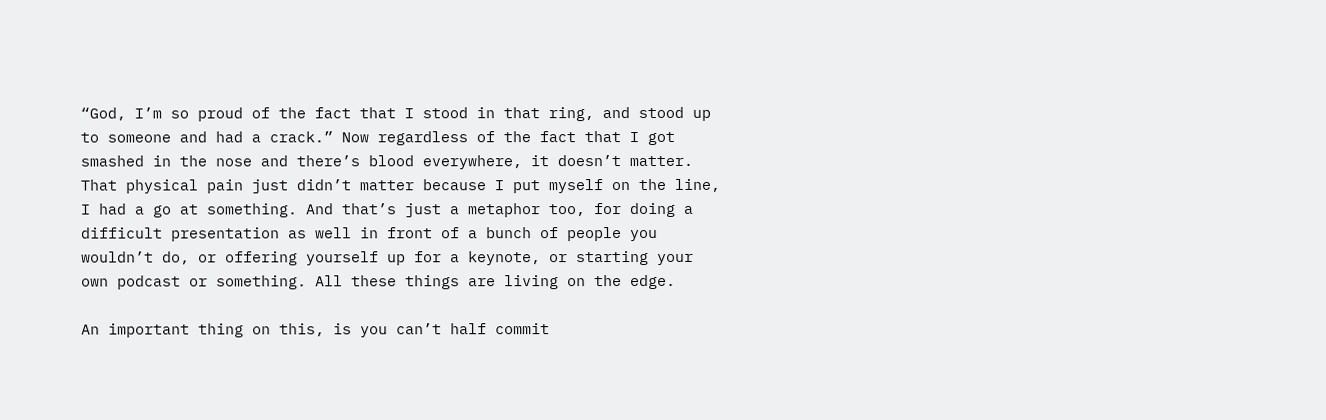“God, I’m so proud of the fact that I stood in that ring, and stood up to someone and had a crack.” Now regardless of the fact that I got smashed in the nose and there’s blood everywhere, it doesn’t matter. That physical pain just didn’t matter because I put myself on the line, I had a go at something. And that’s just a metaphor too, for doing a difficult presentation as well in front of a bunch of people you wouldn’t do, or offering yourself up for a keynote, or starting your own podcast or something. All these things are living on the edge.

An important thing on this, is you can’t half commit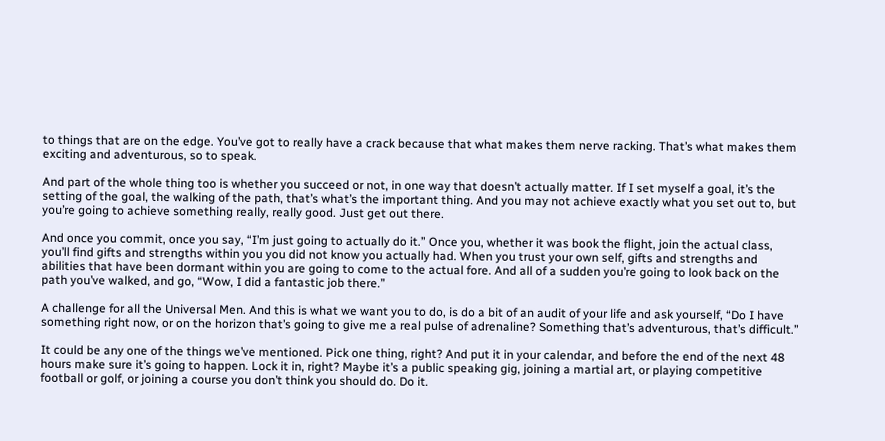to things that are on the edge. You’ve got to really have a crack because that what makes them nerve racking. That’s what makes them exciting and adventurous, so to speak.

And part of the whole thing too is whether you succeed or not, in one way that doesn’t actually matter. If I set myself a goal, it’s the setting of the goal, the walking of the path, that’s what’s the important thing. And you may not achieve exactly what you set out to, but you’re going to achieve something really, really good. Just get out there.

And once you commit, once you say, “I’m just going to actually do it.” Once you, whether it was book the flight, join the actual class, you’ll find gifts and strengths within you you did not know you actually had. When you trust your own self, gifts and strengths and abilities that have been dormant within you are going to come to the actual fore. And all of a sudden you’re going to look back on the path you’ve walked, and go, “Wow, I did a fantastic job there.”

A challenge for all the Universal Men. And this is what we want you to do, is do a bit of an audit of your life and ask yourself, “Do I have something right now, or on the horizon that’s going to give me a real pulse of adrenaline? Something that’s adventurous, that’s difficult.”

It could be any one of the things we’ve mentioned. Pick one thing, right? And put it in your calendar, and before the end of the next 48 hours make sure it’s going to happen. Lock it in, right? Maybe it’s a public speaking gig, joining a martial art, or playing competitive football or golf, or joining a course you don’t think you should do. Do it.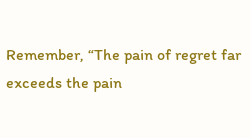Remember, “The pain of regret far exceeds the pain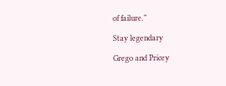of failure.”

Stay legendary

Grego and Pricey